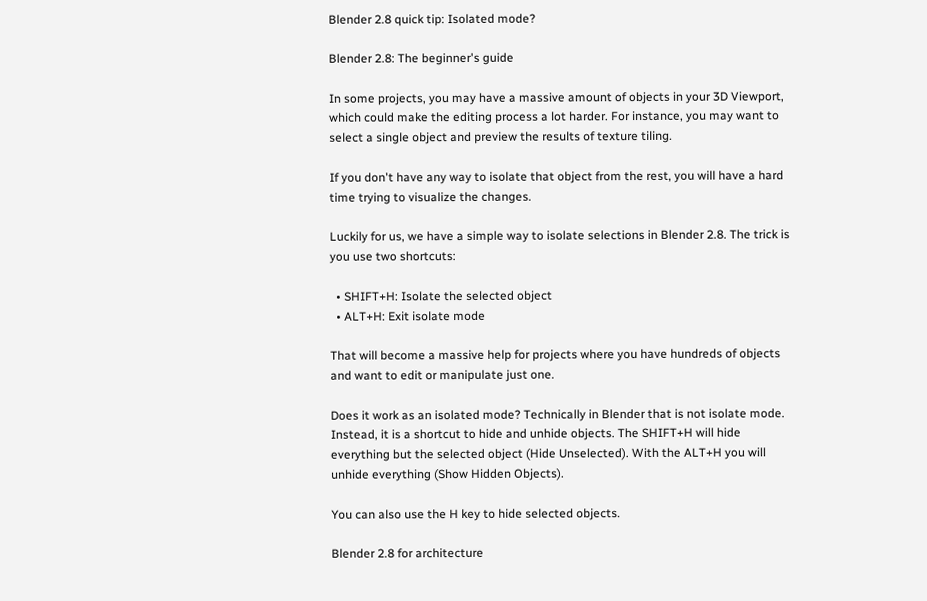Blender 2.8 quick tip: Isolated mode?

Blender 2.8: The beginner's guide

In some projects, you may have a massive amount of objects in your 3D Viewport, which could make the editing process a lot harder. For instance, you may want to select a single object and preview the results of texture tiling.

If you don't have any way to isolate that object from the rest, you will have a hard time trying to visualize the changes.

Luckily for us, we have a simple way to isolate selections in Blender 2.8. The trick is you use two shortcuts:

  • SHIFT+H: Isolate the selected object
  • ALT+H: Exit isolate mode

That will become a massive help for projects where you have hundreds of objects and want to edit or manipulate just one.

Does it work as an isolated mode? Technically in Blender that is not isolate mode. Instead, it is a shortcut to hide and unhide objects. The SHIFT+H will hide everything but the selected object (Hide Unselected). With the ALT+H you will unhide everything (Show Hidden Objects).

You can also use the H key to hide selected objects.

Blender 2.8 for architecture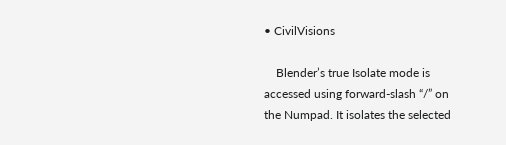• CivilVisions

    Blender’s true Isolate mode is accessed using forward-slash “/” on the Numpad. It isolates the selected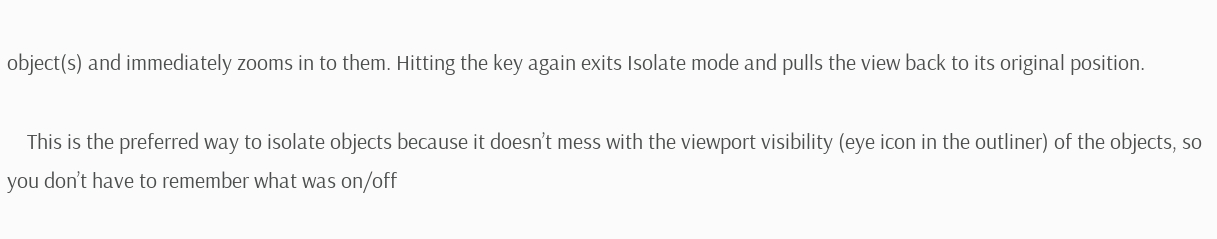object(s) and immediately zooms in to them. Hitting the key again exits Isolate mode and pulls the view back to its original position.

    This is the preferred way to isolate objects because it doesn’t mess with the viewport visibility (eye icon in the outliner) of the objects, so you don’t have to remember what was on/off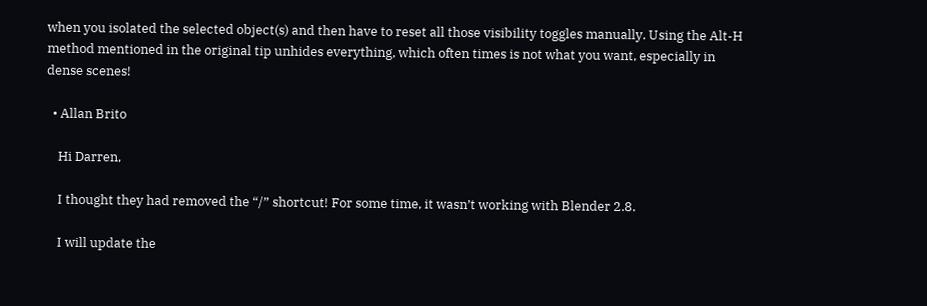when you isolated the selected object(s) and then have to reset all those visibility toggles manually. Using the Alt-H method mentioned in the original tip unhides everything, which often times is not what you want, especially in dense scenes!

  • Allan Brito

    Hi Darren,

    I thought they had removed the “/” shortcut! For some time, it wasn’t working with Blender 2.8.

    I will update the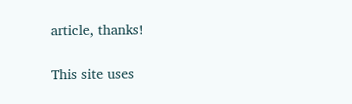article, thanks!

This site uses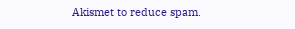Akismet to reduce spam.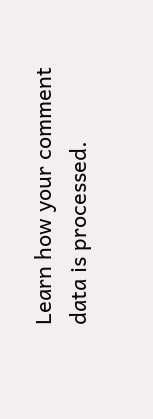Learn how your comment data is processed.